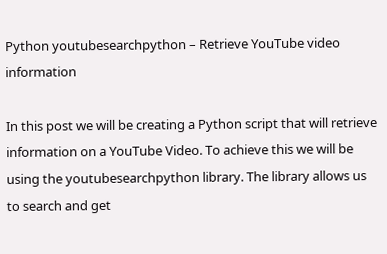Python youtubesearchpython – Retrieve YouTube video information

In this post we will be creating a Python script that will retrieve information on a YouTube Video. To achieve this we will be using the youtubesearchpython library. The library allows us to search and get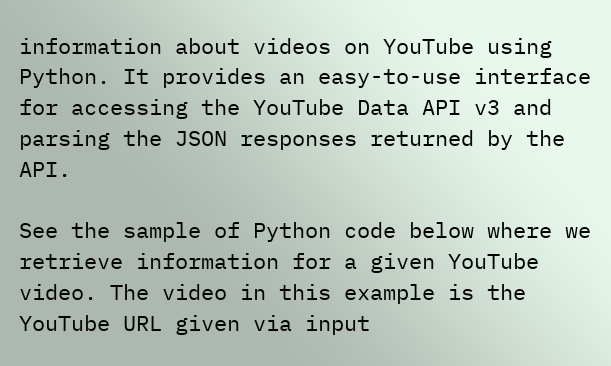information about videos on YouTube using Python. It provides an easy-to-use interface for accessing the YouTube Data API v3 and parsing the JSON responses returned by the API.

See the sample of Python code below where we retrieve information for a given YouTube video. The video in this example is the YouTube URL given via input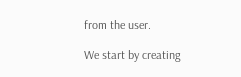from the user.

We start by creating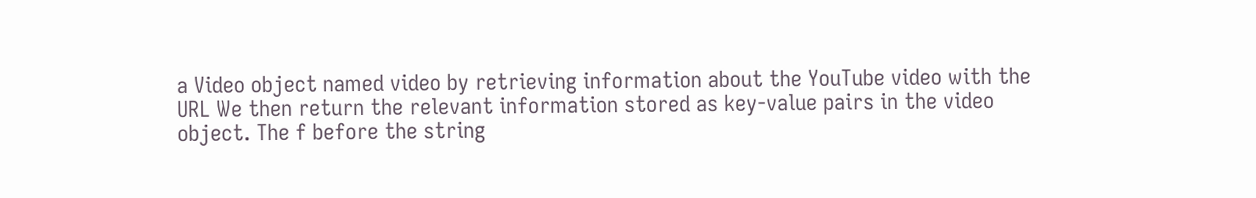a Video object named video by retrieving information about the YouTube video with the URL We then return the relevant information stored as key-value pairs in the video object. The f before the string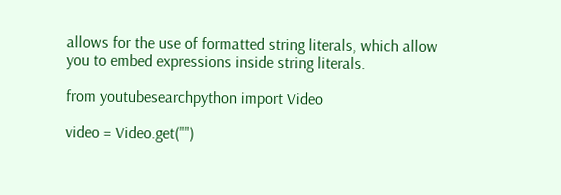allows for the use of formatted string literals, which allow you to embed expressions inside string literals.

from youtubesearchpython import Video

video = Video.get("")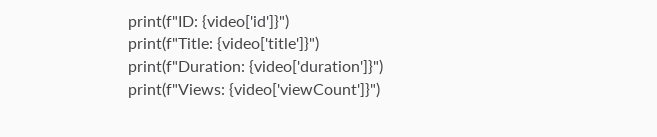print(f"ID: {video['id']}")
print(f"Title: {video['title']}")
print(f"Duration: {video['duration']}")
print(f"Views: {video['viewCount']}")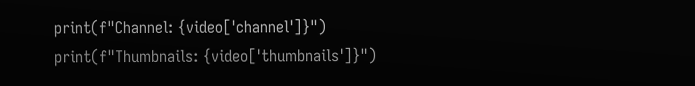print(f"Channel: {video['channel']}")
print(f"Thumbnails: {video['thumbnails']}")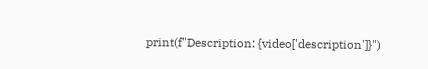print(f"Description: {video['description']}")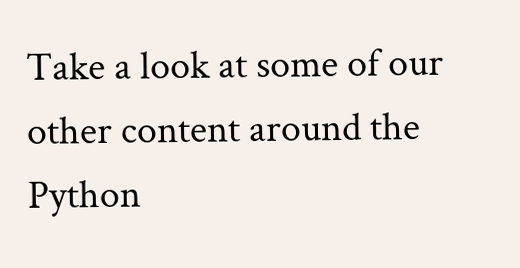Take a look at some of our other content around the Python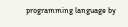programming language by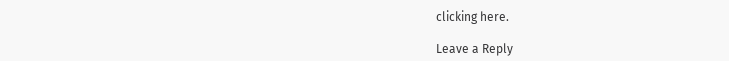clicking here.

Leave a Reply